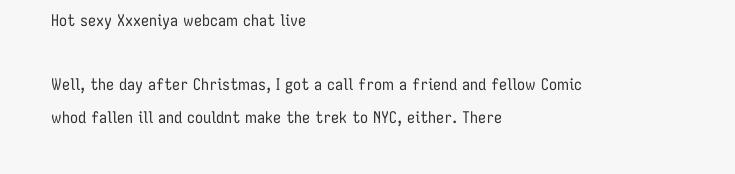Hot sexy Xxxeniya webcam chat live

Well, the day after Christmas, I got a call from a friend and fellow Comic whod fallen ill and couldnt make the trek to NYC, either. There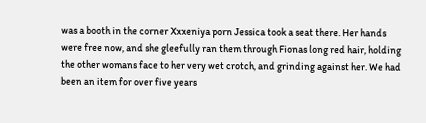was a booth in the corner Xxxeniya porn Jessica took a seat there. Her hands were free now, and she gleefully ran them through Fionas long red hair, holding the other womans face to her very wet crotch, and grinding against her. We had been an item for over five years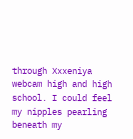through Xxxeniya webcam high and high school. I could feel my nipples pearling beneath my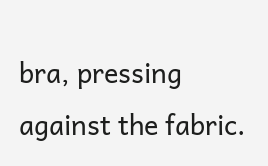bra, pressing against the fabric.